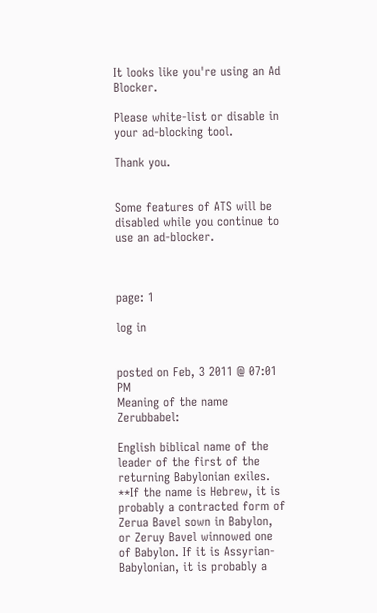It looks like you're using an Ad Blocker.

Please white-list or disable in your ad-blocking tool.

Thank you.


Some features of ATS will be disabled while you continue to use an ad-blocker.



page: 1

log in


posted on Feb, 3 2011 @ 07:01 PM
Meaning of the name Zerubbabel:

English biblical name of the leader of the first of the returning Babylonian exiles. **If the name is Hebrew, it is probably a contracted form of Zerua Bavel sown in Babylon, or Zeruy Bavel winnowed one of Babylon. If it is Assyrian-Babylonian, it is probably a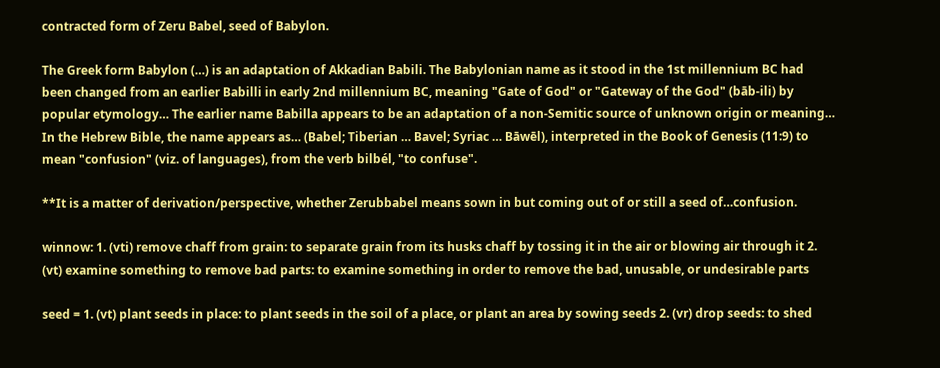contracted form of Zeru Babel, seed of Babylon.

The Greek form Babylon (…) is an adaptation of Akkadian Babili. The Babylonian name as it stood in the 1st millennium BC had been changed from an earlier Babilli in early 2nd millennium BC, meaning "Gate of God" or "Gateway of the God" (bāb-ili) by popular etymology… The earlier name Babilla appears to be an adaptation of a non-Semitic source of unknown origin or meaning…
In the Hebrew Bible, the name appears as… (Babel; Tiberian … Bavel; Syriac … Bāwēl), interpreted in the Book of Genesis (11:9) to mean "confusion" (viz. of languages), from the verb bilbél, "to confuse".

**It is a matter of derivation/perspective, whether Zerubbabel means sown in but coming out of or still a seed of…confusion.

winnow: 1. (vti) remove chaff from grain: to separate grain from its husks chaff by tossing it in the air or blowing air through it 2. (vt) examine something to remove bad parts: to examine something in order to remove the bad, unusable, or undesirable parts

seed = 1. (vt) plant seeds in place: to plant seeds in the soil of a place, or plant an area by sowing seeds 2. (vr) drop seeds: to shed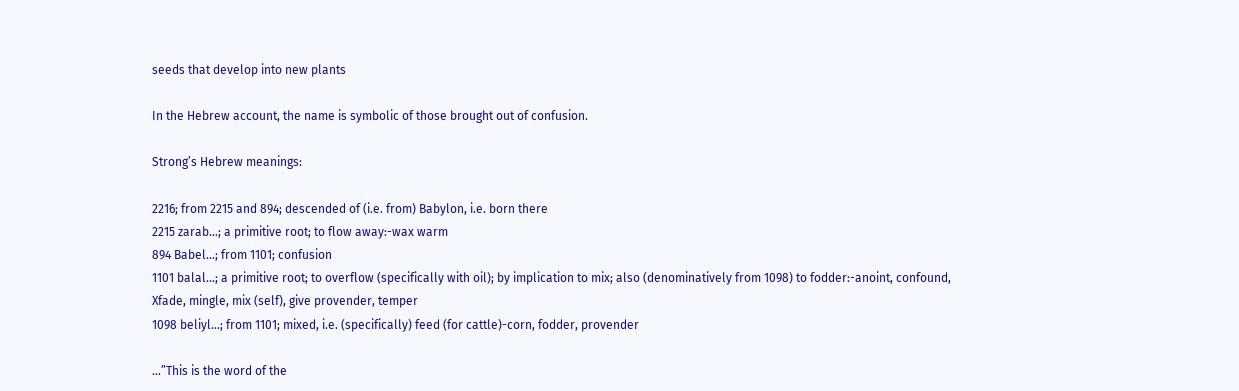seeds that develop into new plants

In the Hebrew account, the name is symbolic of those brought out of confusion.

Strong’s Hebrew meanings:

2216; from 2215 and 894; descended of (i.e. from) Babylon, i.e. born there
2215 zarab…; a primitive root; to flow away:-wax warm
894 Babel…; from 1101; confusion
1101 balal…; a primitive root; to overflow (specifically with oil); by implication to mix; also (denominatively from 1098) to fodder:-anoint, confound, Xfade, mingle, mix (self), give provender, temper
1098 beliyl…; from 1101; mixed, i.e. (specifically) feed (for cattle)-corn, fodder, provender

…”This is the word of the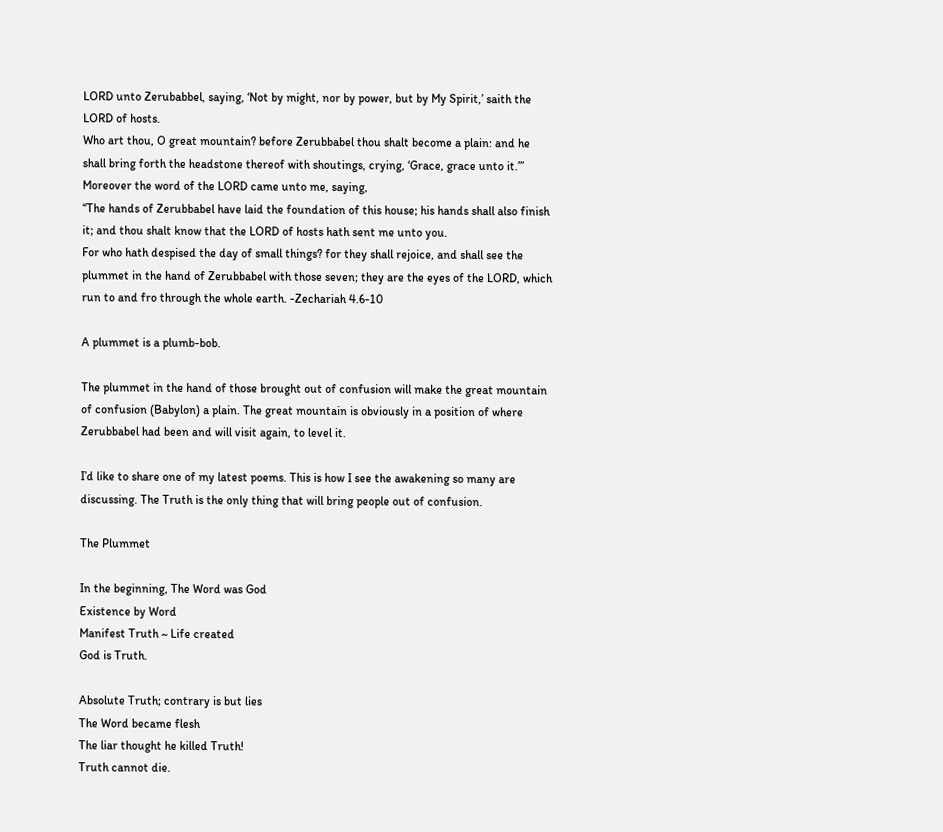LORD unto Zerubabbel, saying, ‘Not by might, nor by power, but by My Spirit,’ saith the LORD of hosts.
Who art thou, O great mountain? before Zerubbabel thou shalt become a plain: and he shall bring forth the headstone thereof with shoutings, crying, ‘Grace, grace unto it.’”
Moreover the word of the LORD came unto me, saying,
“The hands of Zerubbabel have laid the foundation of this house; his hands shall also finish it; and thou shalt know that the LORD of hosts hath sent me unto you.
For who hath despised the day of small things? for they shall rejoice, and shall see the plummet in the hand of Zerubbabel with those seven; they are the eyes of the LORD, which run to and fro through the whole earth. -Zechariah 4.6-10

A plummet is a plumb-bob.

The plummet in the hand of those brought out of confusion will make the great mountain of confusion (Babylon) a plain. The great mountain is obviously in a position of where Zerubbabel had been and will visit again, to level it.

I’d like to share one of my latest poems. This is how I see the awakening so many are discussing. The Truth is the only thing that will bring people out of confusion.

The Plummet

In the beginning, The Word was God
Existence by Word
Manifest Truth ~ Life created
God is Truth.

Absolute Truth; contrary is but lies
The Word became flesh
The liar thought he killed Truth!
Truth cannot die.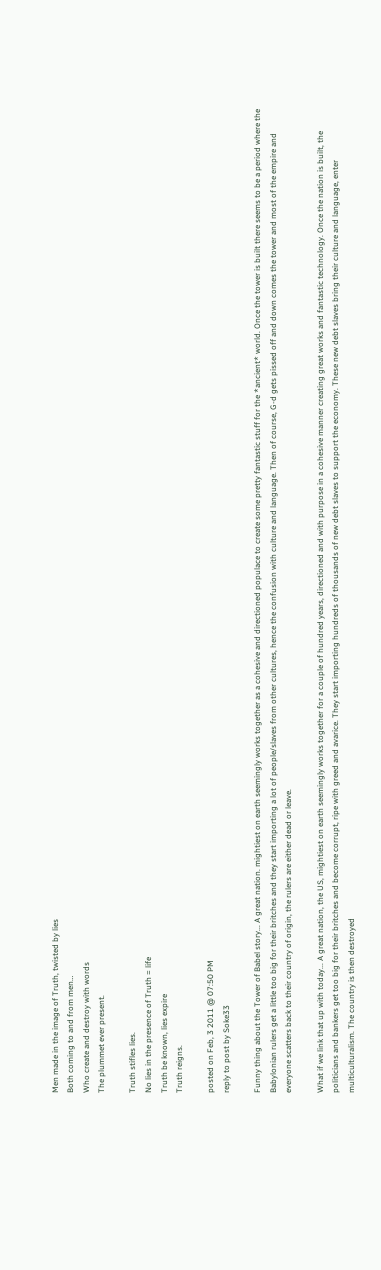Men made in the image of Truth, twisted by lies
Both coming to and from men…
Who create and destroy with words
The plummet ever present.

Truth stifles lies.
No lies in the presence of Truth = life
Truth be known, lies expire
Truth reigns.

posted on Feb, 3 2011 @ 07:50 PM
reply to post by Soke33

Funny thing about the Tower of Babel story... A great nation. mightiest on earth seemingly works together as a cohesive and directioned populace to create some pretty fantastic stuff for the *ancient* world. Once the tower is built there seems to be a period where the Babylonian rulers get a little too big for their britches and they start importing a lot of people/slaves from other cultures, hence the confusion with culture and language. Then of course, G-d gets pissed off and down comes the tower and most of the empire and everyone scatters back to their country of origin, the rulers are either dead or leave.

What if we link that up with today... A great nation, the US, mightiest on earth seemingly works together for a couple of hundred years, directioned and with purpose in a cohesive manner creating great works and fantastic technology. Once the nation is built, the politicians and bankers get too big for their britches and become corrupt, ripe with greed and avarice. They start importing hundreds of thousands of new debt slaves to support the economy. These new debt slaves bring their culture and language, enter multiculturalism. The country is then destroyed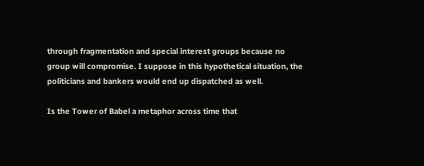through fragmentation and special interest groups because no group will compromise. I suppose in this hypothetical situation, the politicians and bankers would end up dispatched as well.

Is the Tower of Babel a metaphor across time that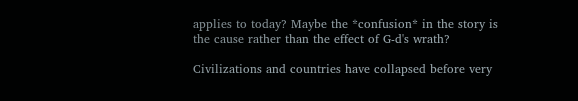applies to today? Maybe the *confusion* in the story is the cause rather than the effect of G-d's wrath?

Civilizations and countries have collapsed before very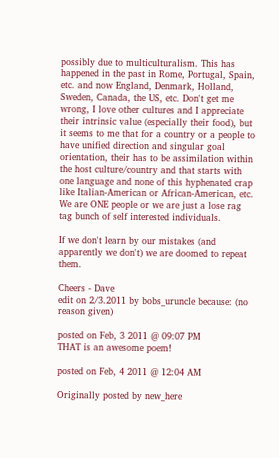possibly due to multiculturalism. This has happened in the past in Rome, Portugal, Spain, etc. and now England, Denmark, Holland, Sweden, Canada, the US, etc. Don't get me wrong, I love other cultures and I appreciate their intrinsic value (especially their food), but it seems to me that for a country or a people to have unified direction and singular goal orientation, their has to be assimilation within the host culture/country and that starts with one language and none of this hyphenated crap like Italian-American or African-American, etc. We are ONE people or we are just a lose rag tag bunch of self interested individuals.

If we don't learn by our mistakes (and apparently we don't) we are doomed to repeat them.

Cheers - Dave
edit on 2/3.2011 by bobs_uruncle because: (no reason given)

posted on Feb, 3 2011 @ 09:07 PM
THAT is an awesome poem!

posted on Feb, 4 2011 @ 12:04 AM

Originally posted by new_here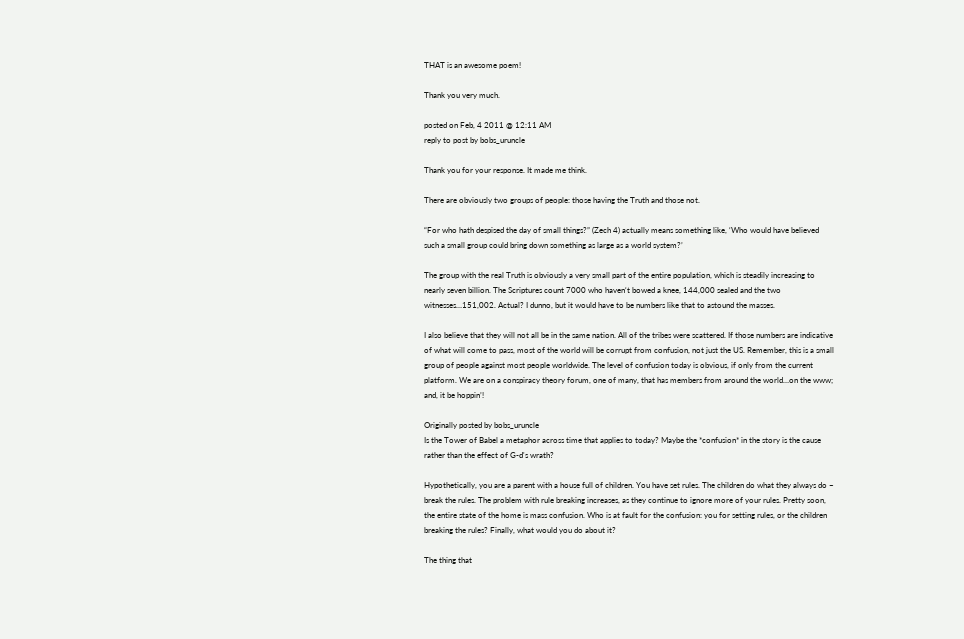THAT is an awesome poem!

Thank you very much.

posted on Feb, 4 2011 @ 12:11 AM
reply to post by bobs_uruncle

Thank you for your response. It made me think.

There are obviously two groups of people: those having the Truth and those not.

“For who hath despised the day of small things?” (Zech 4) actually means something like, ‘Who would have believed such a small group could bring down something as large as a world system?’

The group with the real Truth is obviously a very small part of the entire population, which is steadily increasing to nearly seven billion. The Scriptures count 7000 who haven‘t bowed a knee, 144,000 sealed and the two witnesses…151,002. Actual? I dunno, but it would have to be numbers like that to astound the masses.

I also believe that they will not all be in the same nation. All of the tribes were scattered. If those numbers are indicative of what will come to pass, most of the world will be corrupt from confusion, not just the US. Remember, this is a small group of people against most people worldwide. The level of confusion today is obvious, if only from the current platform. We are on a conspiracy theory forum, one of many, that has members from around the world…on the www; and, it be hoppin’!

Originally posted by bobs_uruncle
Is the Tower of Babel a metaphor across time that applies to today? Maybe the *confusion* in the story is the cause rather than the effect of G-d's wrath?

Hypothetically, you are a parent with a house full of children. You have set rules. The children do what they always do ~ break the rules. The problem with rule breaking increases, as they continue to ignore more of your rules. Pretty soon, the entire state of the home is mass confusion. Who is at fault for the confusion: you for setting rules, or the children breaking the rules? Finally, what would you do about it?

The thing that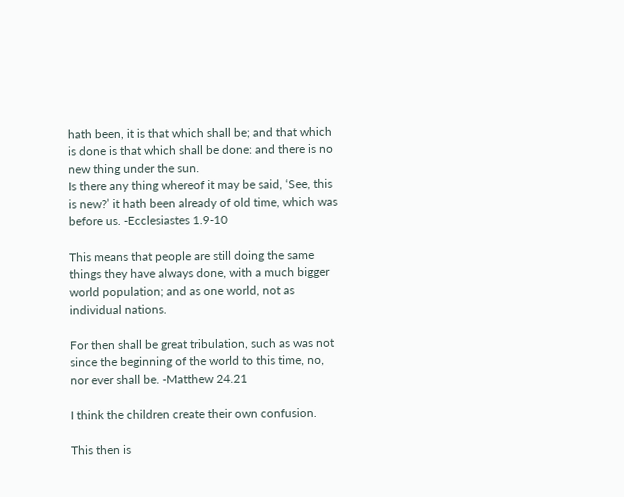hath been, it is that which shall be; and that which is done is that which shall be done: and there is no new thing under the sun.
Is there any thing whereof it may be said, ‘See, this is new?’ it hath been already of old time, which was before us. -Ecclesiastes 1.9-10

This means that people are still doing the same things they have always done, with a much bigger world population; and as one world, not as individual nations.

For then shall be great tribulation, such as was not since the beginning of the world to this time, no, nor ever shall be. -Matthew 24.21

I think the children create their own confusion.

This then is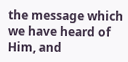the message which we have heard of Him, and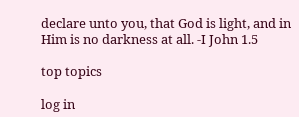declare unto you, that God is light, and in Him is no darkness at all. -I John 1.5

top topics

log in